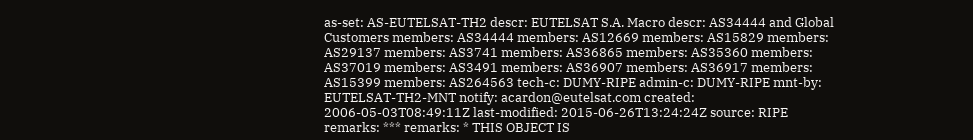as-set: AS-EUTELSAT-TH2 descr: EUTELSAT S.A. Macro descr: AS34444 and Global Customers members: AS34444 members: AS12669 members: AS15829 members: AS29137 members: AS3741 members: AS36865 members: AS35360 members: AS37019 members: AS3491 members: AS36907 members: AS36917 members: AS15399 members: AS264563 tech-c: DUMY-RIPE admin-c: DUMY-RIPE mnt-by: EUTELSAT-TH2-MNT notify: acardon@eutelsat.com created: 2006-05-03T08:49:11Z last-modified: 2015-06-26T13:24:24Z source: RIPE remarks: *** remarks: * THIS OBJECT IS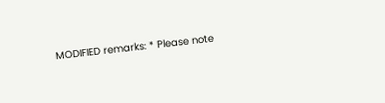MODIFIED remarks: * Please note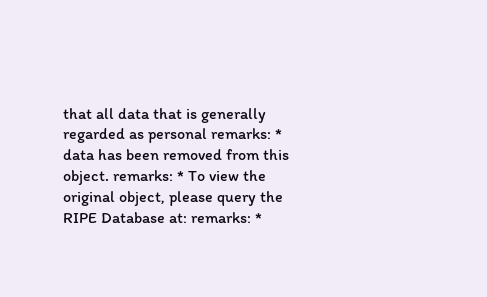that all data that is generally regarded as personal remarks: * data has been removed from this object. remarks: * To view the original object, please query the RIPE Database at: remarks: *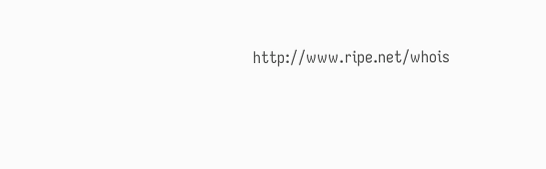http://www.ripe.net/whois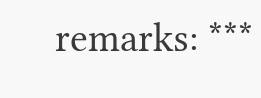remarks: ***